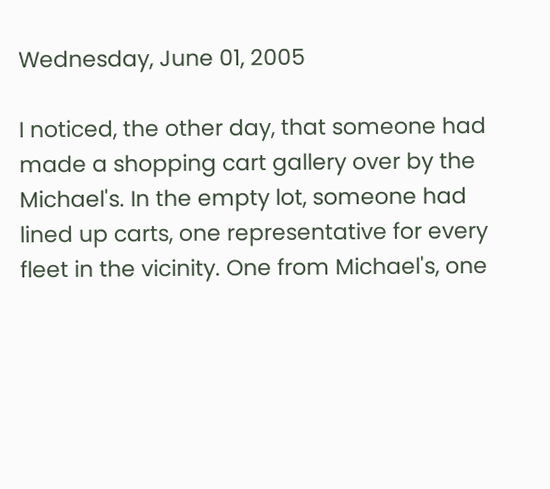Wednesday, June 01, 2005

I noticed, the other day, that someone had made a shopping cart gallery over by the Michael's. In the empty lot, someone had lined up carts, one representative for every fleet in the vicinity. One from Michael's, one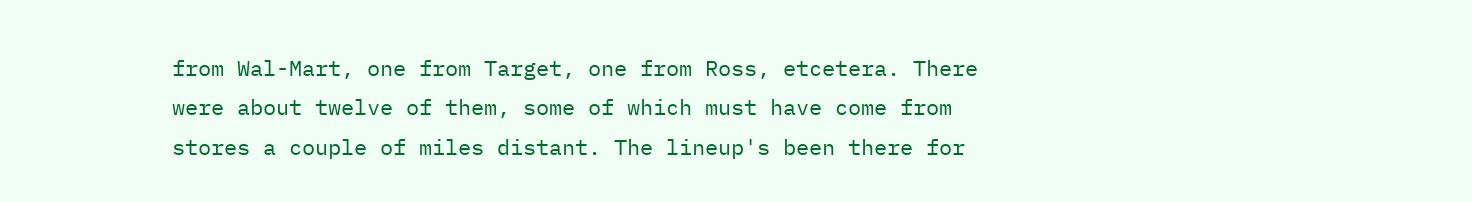from Wal-Mart, one from Target, one from Ross, etcetera. There were about twelve of them, some of which must have come from stores a couple of miles distant. The lineup's been there for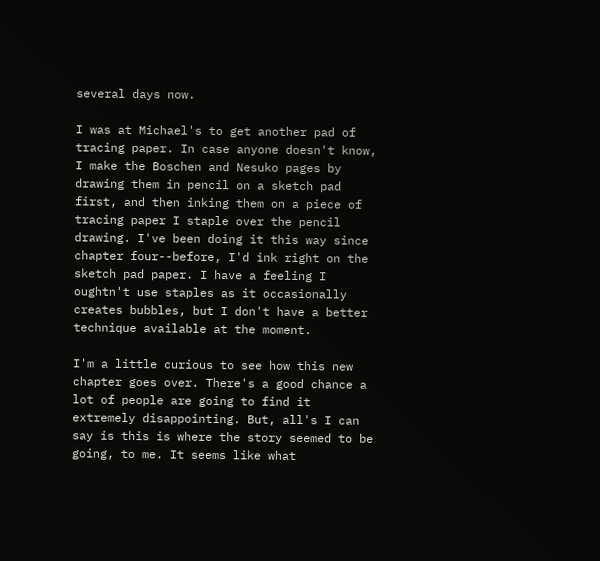several days now.

I was at Michael's to get another pad of tracing paper. In case anyone doesn't know, I make the Boschen and Nesuko pages by drawing them in pencil on a sketch pad first, and then inking them on a piece of tracing paper I staple over the pencil drawing. I've been doing it this way since chapter four--before, I'd ink right on the sketch pad paper. I have a feeling I oughtn't use staples as it occasionally creates bubbles, but I don't have a better technique available at the moment.

I'm a little curious to see how this new chapter goes over. There's a good chance a lot of people are going to find it extremely disappointing. But, all's I can say is this is where the story seemed to be going, to me. It seems like what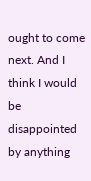ought to come next. And I think I would be disappointed by anything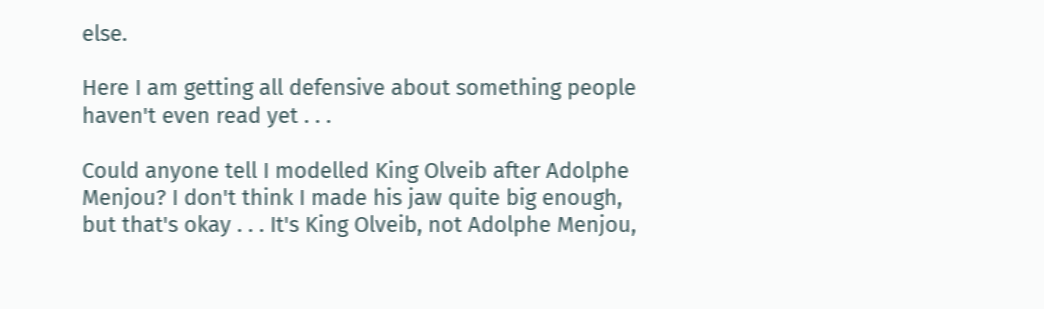else.

Here I am getting all defensive about something people haven't even read yet . . .

Could anyone tell I modelled King Olveib after Adolphe Menjou? I don't think I made his jaw quite big enough, but that's okay . . . It's King Olveib, not Adolphe Menjou,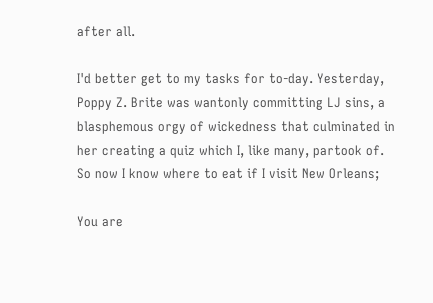after all.

I'd better get to my tasks for to-day. Yesterday, Poppy Z. Brite was wantonly committing LJ sins, a blasphemous orgy of wickedness that culminated in her creating a quiz which I, like many, partook of. So now I know where to eat if I visit New Orleans;

You are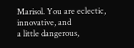Marisol. You are eclectic, innovative, and
a little dangerous,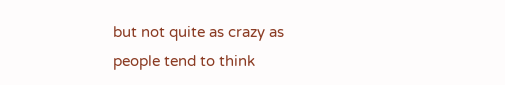but not quite as crazy as
people tend to think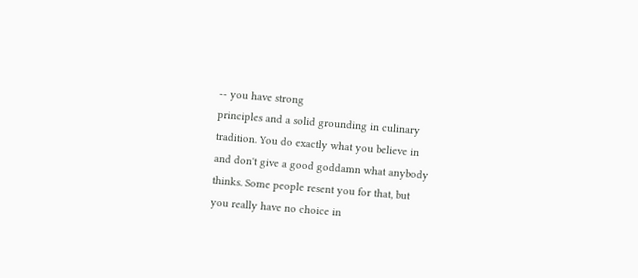-- you have strong
principles and a solid grounding in culinary
tradition. You do exactly what you believe in
and don't give a good goddamn what anybody
thinks. Some people resent you for that, but
you really have no choice in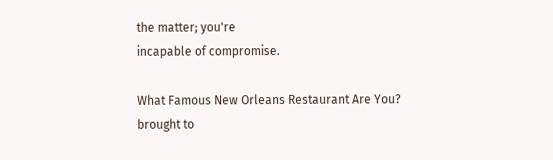the matter; you're
incapable of compromise.

What Famous New Orleans Restaurant Are You?
brought to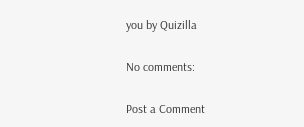you by Quizilla

No comments:

Post a Comment